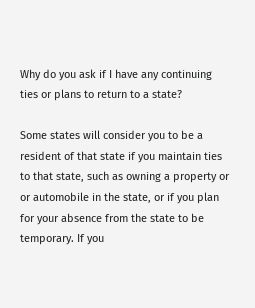Why do you ask if I have any continuing ties or plans to return to a state?

Some states will consider you to be a resident of that state if you maintain ties to that state, such as owning a property or or automobile in the state, or if you plan for your absence from the state to be temporary. If you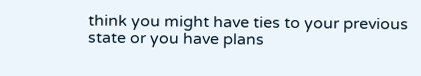think you might have ties to your previous state or you have plans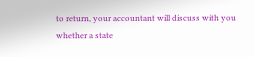to return, your accountant will discuss with you whether a state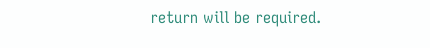return will be required.